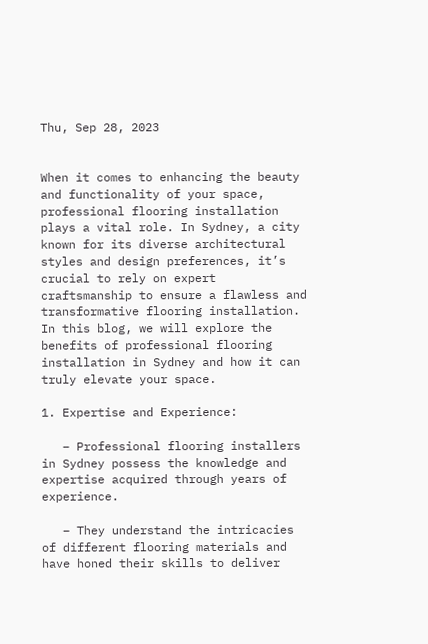Thu, Sep 28, 2023


When it comes to enhancing the beauty and functionality of your space, professional flooring installation plays a vital role. In Sydney, a city known for its diverse architectural styles and design preferences, it’s crucial to rely on expert craftsmanship to ensure a flawless and transformative flooring installation. In this blog, we will explore the benefits of professional flooring installation in Sydney and how it can truly elevate your space.

1. Expertise and Experience:

   – Professional flooring installers in Sydney possess the knowledge and expertise acquired through years of experience.

   – They understand the intricacies of different flooring materials and have honed their skills to deliver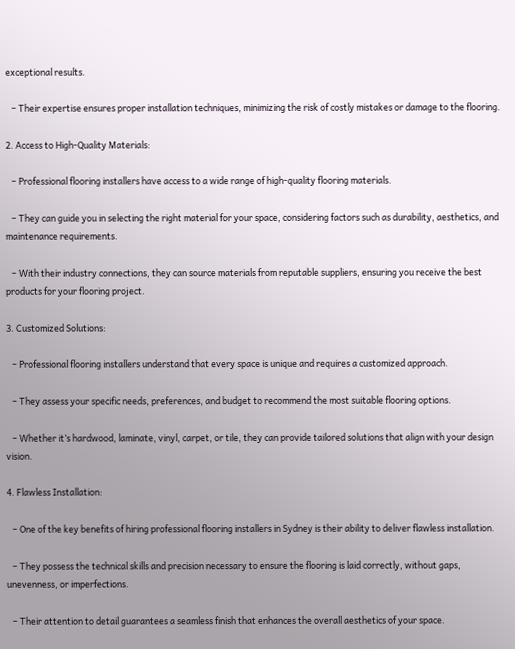exceptional results.

   – Their expertise ensures proper installation techniques, minimizing the risk of costly mistakes or damage to the flooring.

2. Access to High-Quality Materials:

   – Professional flooring installers have access to a wide range of high-quality flooring materials.

   – They can guide you in selecting the right material for your space, considering factors such as durability, aesthetics, and maintenance requirements.

   – With their industry connections, they can source materials from reputable suppliers, ensuring you receive the best products for your flooring project.

3. Customized Solutions:

   – Professional flooring installers understand that every space is unique and requires a customized approach.

   – They assess your specific needs, preferences, and budget to recommend the most suitable flooring options.

   – Whether it’s hardwood, laminate, vinyl, carpet, or tile, they can provide tailored solutions that align with your design vision.

4. Flawless Installation:

   – One of the key benefits of hiring professional flooring installers in Sydney is their ability to deliver flawless installation.

   – They possess the technical skills and precision necessary to ensure the flooring is laid correctly, without gaps, unevenness, or imperfections.

   – Their attention to detail guarantees a seamless finish that enhances the overall aesthetics of your space.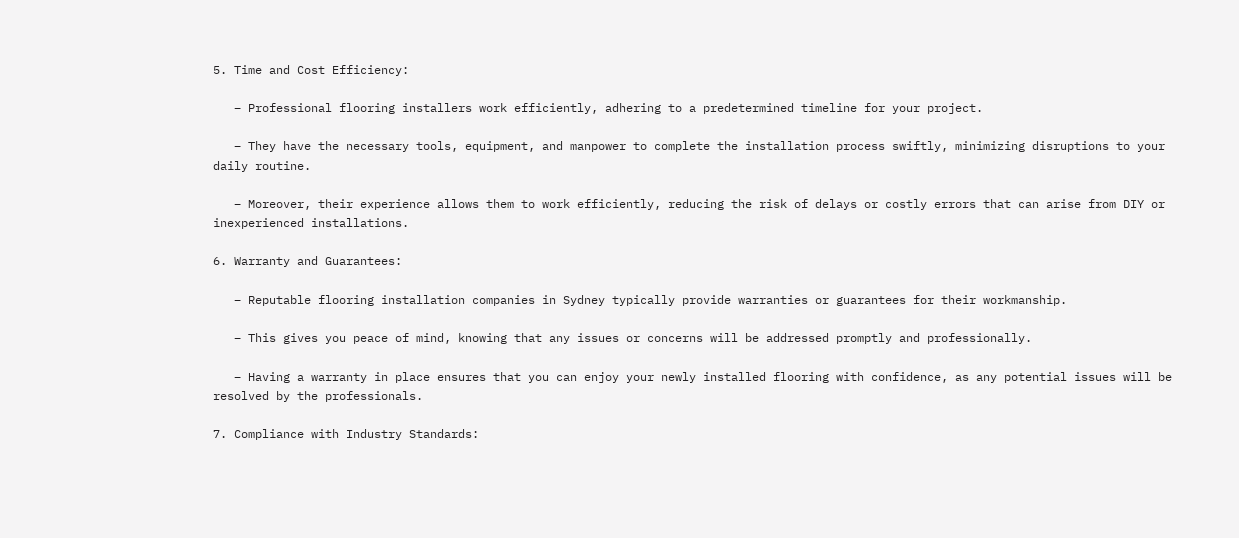5. Time and Cost Efficiency:

   – Professional flooring installers work efficiently, adhering to a predetermined timeline for your project.

   – They have the necessary tools, equipment, and manpower to complete the installation process swiftly, minimizing disruptions to your daily routine.

   – Moreover, their experience allows them to work efficiently, reducing the risk of delays or costly errors that can arise from DIY or inexperienced installations.

6. Warranty and Guarantees:

   – Reputable flooring installation companies in Sydney typically provide warranties or guarantees for their workmanship.

   – This gives you peace of mind, knowing that any issues or concerns will be addressed promptly and professionally.

   – Having a warranty in place ensures that you can enjoy your newly installed flooring with confidence, as any potential issues will be resolved by the professionals.

7. Compliance with Industry Standards: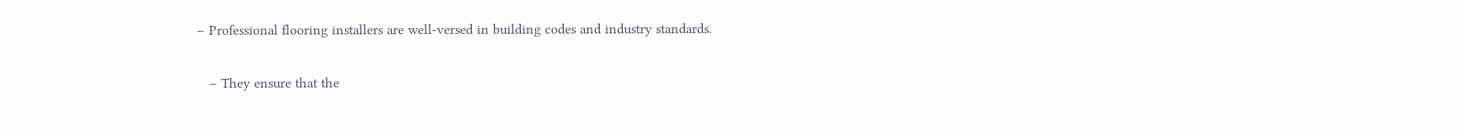– Professional flooring installers are well-versed in building codes and industry standards.

   – They ensure that the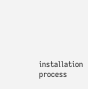installation process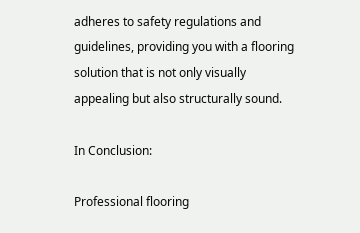adheres to safety regulations and guidelines, providing you with a flooring solution that is not only visually appealing but also structurally sound.

In Conclusion:

Professional flooring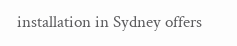installation in Sydney offers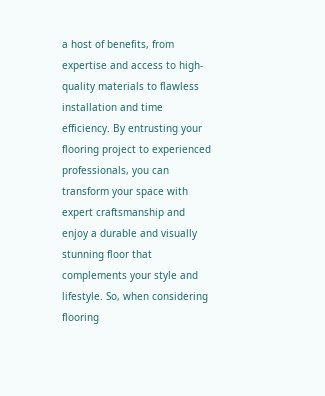a host of benefits, from expertise and access to high-quality materials to flawless installation and time efficiency. By entrusting your flooring project to experienced professionals, you can transform your space with expert craftsmanship and enjoy a durable and visually stunning floor that complements your style and lifestyle. So, when considering flooring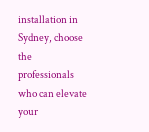installation in Sydney, choose the professionals who can elevate your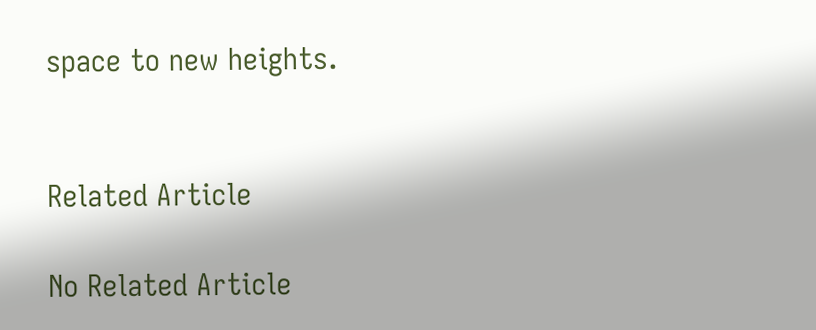space to new heights.


Related Article

No Related Article